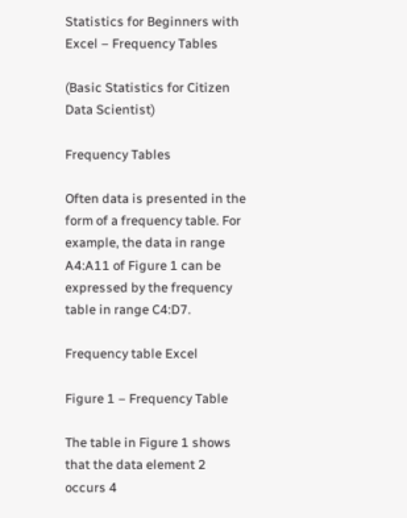Statistics for Beginners with Excel – Frequency Tables

(Basic Statistics for Citizen Data Scientist)

Frequency Tables

Often data is presented in the form of a frequency table. For example, the data in range A4:A11 of Figure 1 can be expressed by the frequency table in range C4:D7.

Frequency table Excel

Figure 1 – Frequency Table

The table in Figure 1 shows that the data element 2 occurs 4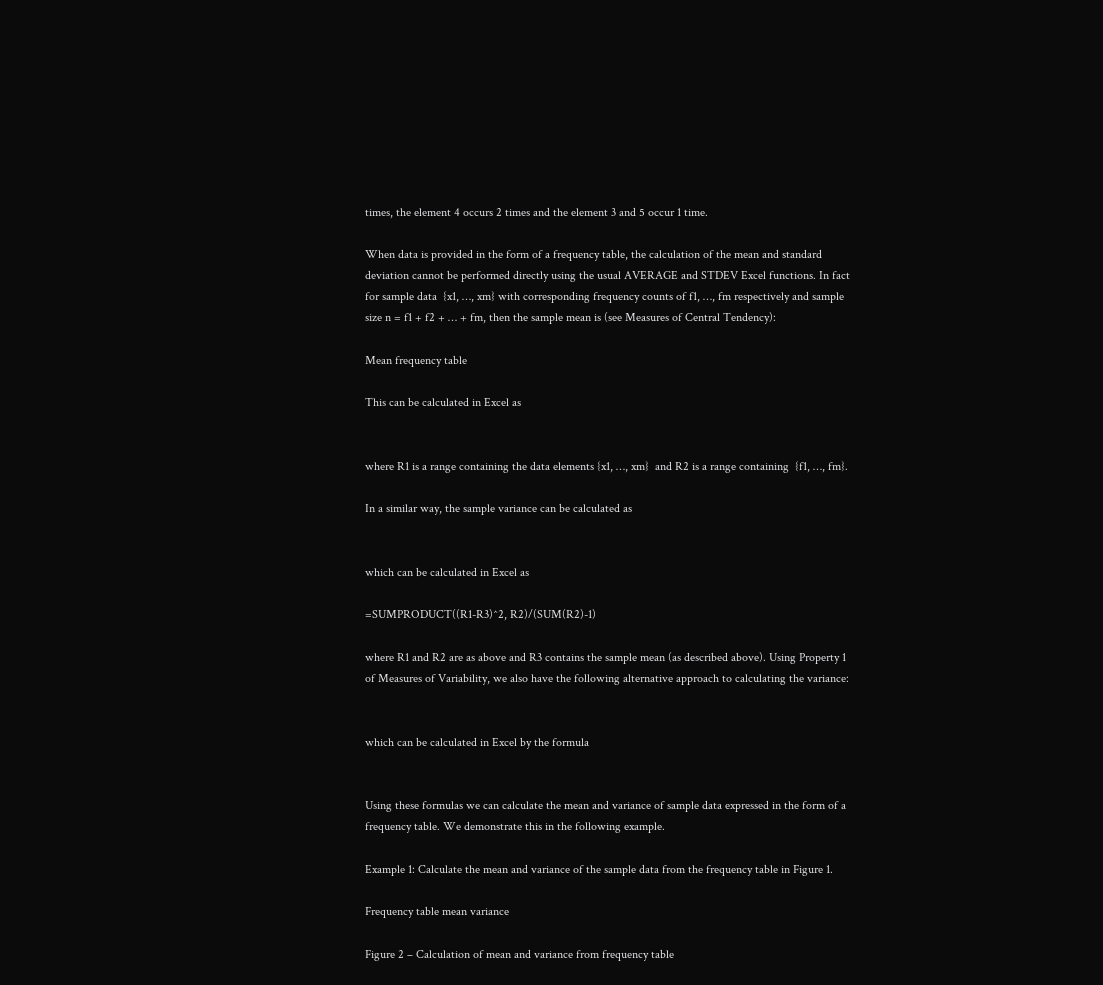times, the element 4 occurs 2 times and the element 3 and 5 occur 1 time.

When data is provided in the form of a frequency table, the calculation of the mean and standard deviation cannot be performed directly using the usual AVERAGE and STDEV Excel functions. In fact for sample data  {x1, …, xm} with corresponding frequency counts of f1, …, fm respectively and sample size n = f1 + f2 + … + fm, then the sample mean is (see Measures of Central Tendency):

Mean frequency table

This can be calculated in Excel as


where R1 is a range containing the data elements {x1, …, xm}  and R2 is a range containing  {f1, …, fm}.

In a similar way, the sample variance can be calculated as


which can be calculated in Excel as

=SUMPRODUCT((R1-R3)^2, R2)/(SUM(R2)-1)

where R1 and R2 are as above and R3 contains the sample mean (as described above). Using Property 1 of Measures of Variability, we also have the following alternative approach to calculating the variance:


which can be calculated in Excel by the formula


Using these formulas we can calculate the mean and variance of sample data expressed in the form of a frequency table. We demonstrate this in the following example.

Example 1: Calculate the mean and variance of the sample data from the frequency table in Figure 1.

Frequency table mean variance

Figure 2 – Calculation of mean and variance from frequency table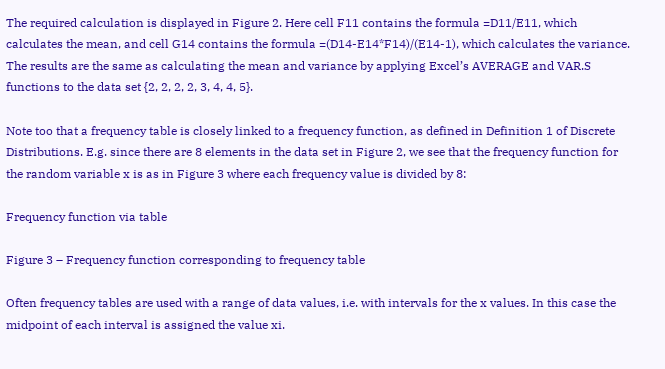The required calculation is displayed in Figure 2. Here cell F11 contains the formula =D11/E11, which calculates the mean, and cell G14 contains the formula =(D14-E14*F14)/(E14-1), which calculates the variance. The results are the same as calculating the mean and variance by applying Excel’s AVERAGE and VAR.S functions to the data set {2, 2, 2, 2, 3, 4, 4, 5}.

Note too that a frequency table is closely linked to a frequency function, as defined in Definition 1 of Discrete Distributions. E.g. since there are 8 elements in the data set in Figure 2, we see that the frequency function for the random variable x is as in Figure 3 where each frequency value is divided by 8:

Frequency function via table

Figure 3 – Frequency function corresponding to frequency table

Often frequency tables are used with a range of data values, i.e. with intervals for the x values. In this case the midpoint of each interval is assigned the value xi.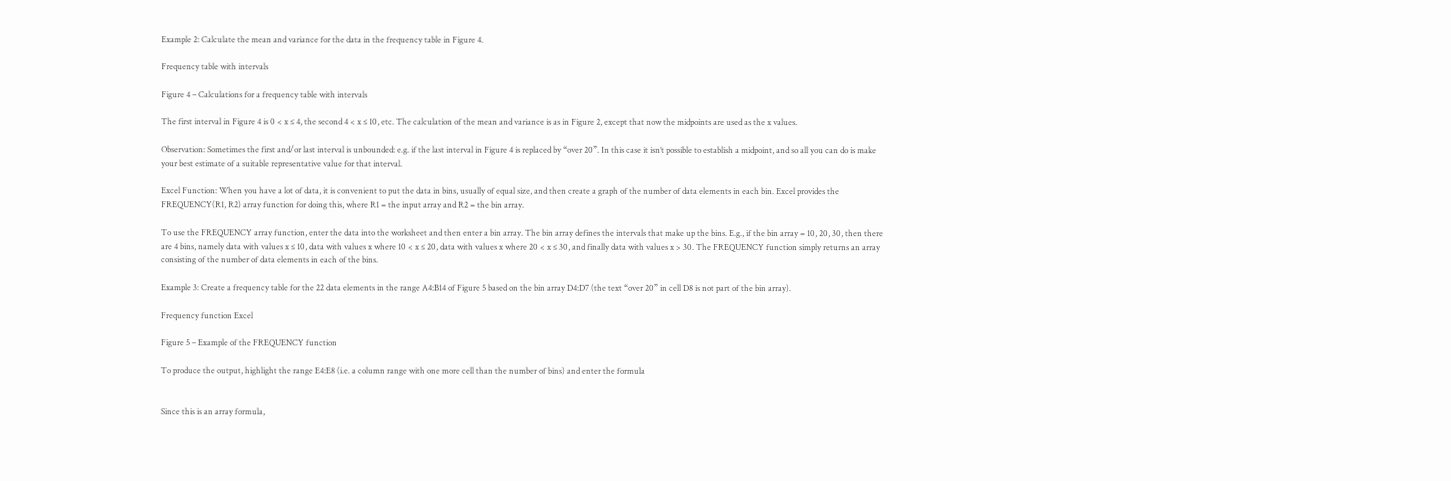Example 2: Calculate the mean and variance for the data in the frequency table in Figure 4.

Frequency table with intervals

Figure 4 – Calculations for a frequency table with intervals

The first interval in Figure 4 is 0 < x ≤ 4, the second 4 < x ≤ 10, etc. The calculation of the mean and variance is as in Figure 2, except that now the midpoints are used as the x values.

Observation: Sometimes the first and/or last interval is unbounded: e.g. if the last interval in Figure 4 is replaced by “over 20”. In this case it isn’t possible to establish a midpoint, and so all you can do is make your best estimate of a suitable representative value for that interval.

Excel Function: When you have a lot of data, it is convenient to put the data in bins, usually of equal size, and then create a graph of the number of data elements in each bin. Excel provides the FREQUENCY(R1, R2) array function for doing this, where R1 = the input array and R2 = the bin array.

To use the FREQUENCY array function, enter the data into the worksheet and then enter a bin array. The bin array defines the intervals that make up the bins. E.g., if the bin array = 10, 20, 30, then there are 4 bins, namely data with values x ≤ 10, data with values x where 10 < x ≤ 20, data with values x where 20 < x ≤ 30, and finally data with values x > 30. The FREQUENCY function simply returns an array consisting of the number of data elements in each of the bins.

Example 3: Create a frequency table for the 22 data elements in the range A4:B14 of Figure 5 based on the bin array D4:D7 (the text “over 20” in cell D8 is not part of the bin array).

Frequency function Excel

Figure 5 – Example of the FREQUENCY function

To produce the output, highlight the range E4:E8 (i.e. a column range with one more cell than the number of bins) and enter the formula


Since this is an array formula,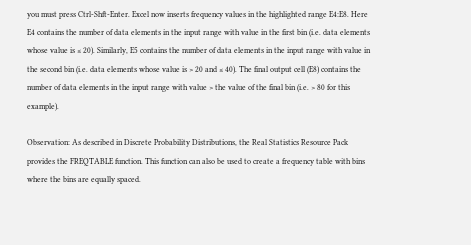you must press Ctrl-Shft-Enter. Excel now inserts frequency values in the highlighted range E4:E8. Here E4 contains the number of data elements in the input range with value in the first bin (i.e. data elements whose value is ≤ 20). Similarly, E5 contains the number of data elements in the input range with value in the second bin (i.e. data elements whose value is > 20 and ≤ 40). The final output cell (E8) contains the number of data elements in the input range with value > the value of the final bin (i.e. > 80 for this example).

Observation: As described in Discrete Probability Distributions, the Real Statistics Resource Pack provides the FREQTABLE function. This function can also be used to create a frequency table with bins where the bins are equally spaced.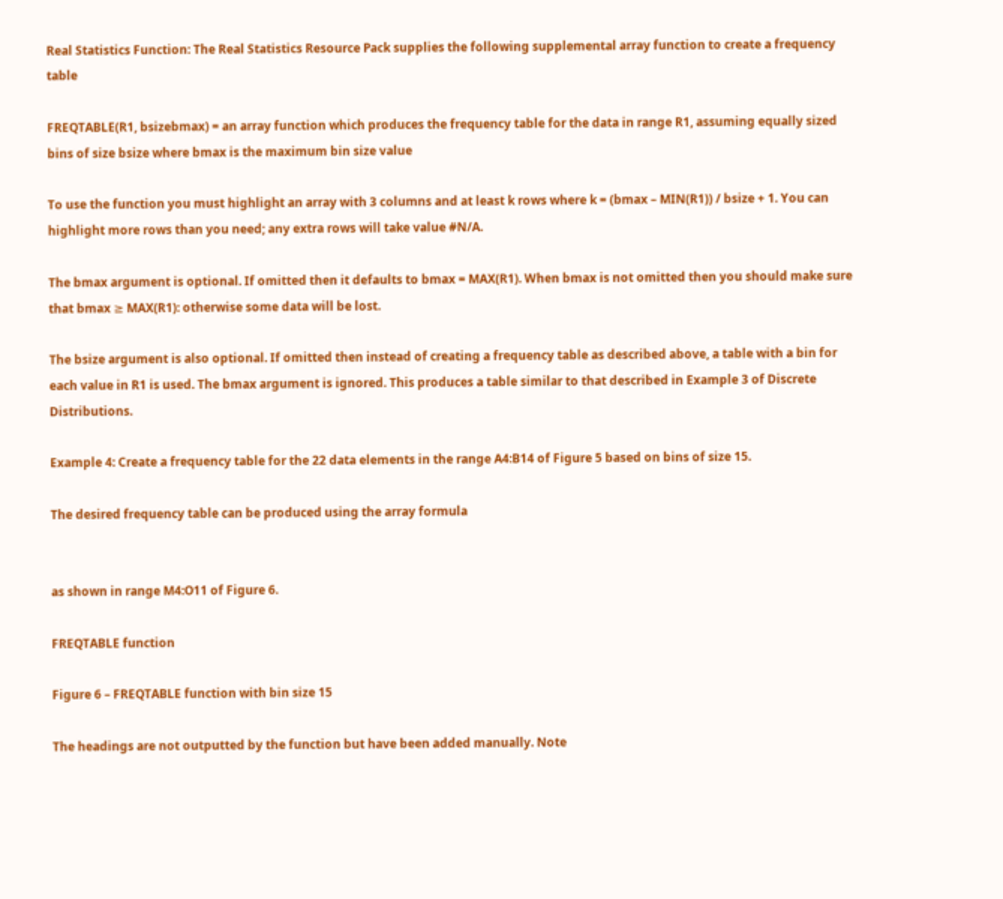Real Statistics Function: The Real Statistics Resource Pack supplies the following supplemental array function to create a frequency table

FREQTABLE(R1, bsizebmax) = an array function which produces the frequency table for the data in range R1, assuming equally sized bins of size bsize where bmax is the maximum bin size value

To use the function you must highlight an array with 3 columns and at least k rows where k = (bmax – MIN(R1)) / bsize + 1. You can highlight more rows than you need; any extra rows will take value #N/A.

The bmax argument is optional. If omitted then it defaults to bmax = MAX(R1). When bmax is not omitted then you should make sure that bmax ≥ MAX(R1): otherwise some data will be lost.

The bsize argument is also optional. If omitted then instead of creating a frequency table as described above, a table with a bin for each value in R1 is used. The bmax argument is ignored. This produces a table similar to that described in Example 3 of Discrete Distributions.

Example 4: Create a frequency table for the 22 data elements in the range A4:B14 of Figure 5 based on bins of size 15.

The desired frequency table can be produced using the array formula


as shown in range M4:O11 of Figure 6.

FREQTABLE function

Figure 6 – FREQTABLE function with bin size 15

The headings are not outputted by the function but have been added manually. Note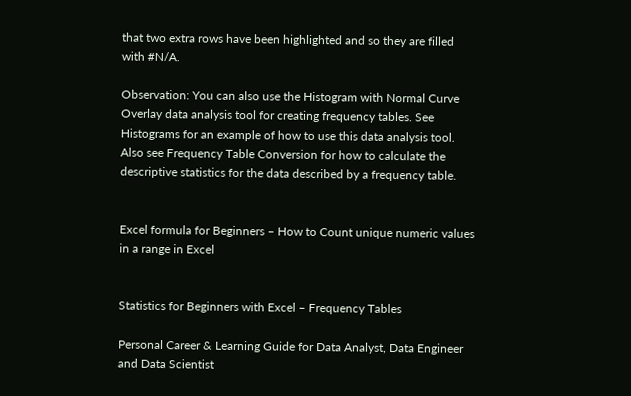that two extra rows have been highlighted and so they are filled with #N/A.

Observation: You can also use the Histogram with Normal Curve Overlay data analysis tool for creating frequency tables. See Histograms for an example of how to use this data analysis tool. Also see Frequency Table Conversion for how to calculate the descriptive statistics for the data described by a frequency table.


Excel formula for Beginners – How to Count unique numeric values in a range in Excel


Statistics for Beginners with Excel – Frequency Tables

Personal Career & Learning Guide for Data Analyst, Data Engineer and Data Scientist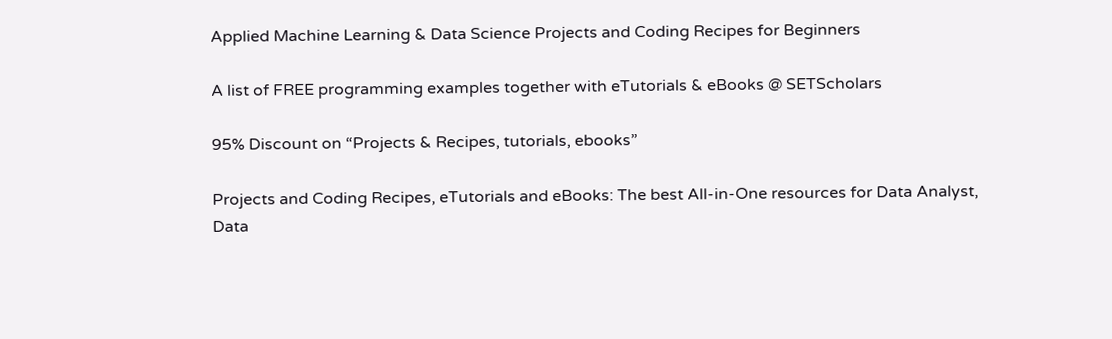Applied Machine Learning & Data Science Projects and Coding Recipes for Beginners

A list of FREE programming examples together with eTutorials & eBooks @ SETScholars

95% Discount on “Projects & Recipes, tutorials, ebooks”

Projects and Coding Recipes, eTutorials and eBooks: The best All-in-One resources for Data Analyst, Data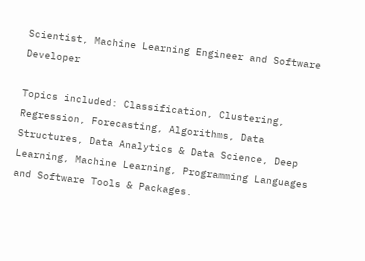Scientist, Machine Learning Engineer and Software Developer

Topics included: Classification, Clustering, Regression, Forecasting, Algorithms, Data Structures, Data Analytics & Data Science, Deep Learning, Machine Learning, Programming Languages and Software Tools & Packages.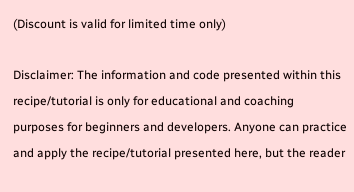(Discount is valid for limited time only)

Disclaimer: The information and code presented within this recipe/tutorial is only for educational and coaching purposes for beginners and developers. Anyone can practice and apply the recipe/tutorial presented here, but the reader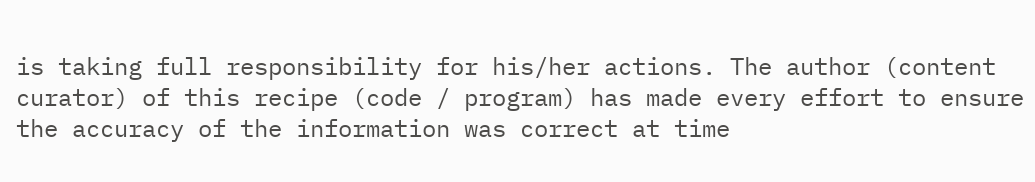is taking full responsibility for his/her actions. The author (content curator) of this recipe (code / program) has made every effort to ensure the accuracy of the information was correct at time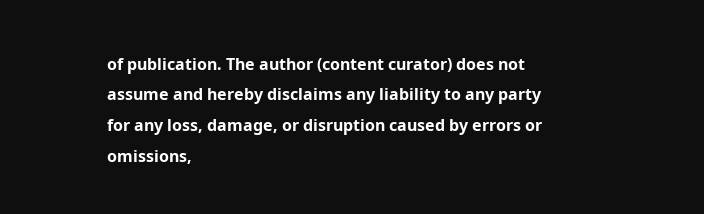of publication. The author (content curator) does not assume and hereby disclaims any liability to any party for any loss, damage, or disruption caused by errors or omissions,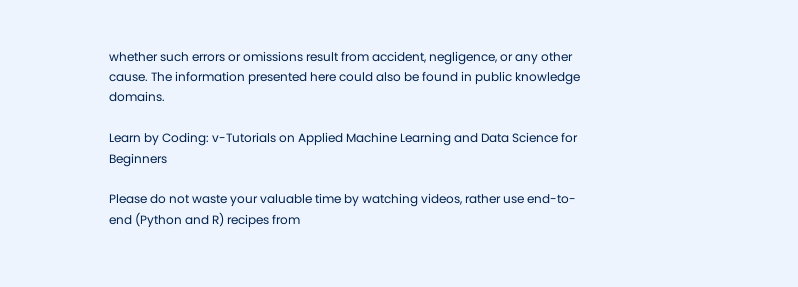whether such errors or omissions result from accident, negligence, or any other cause. The information presented here could also be found in public knowledge domains.

Learn by Coding: v-Tutorials on Applied Machine Learning and Data Science for Beginners

Please do not waste your valuable time by watching videos, rather use end-to-end (Python and R) recipes from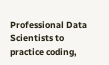Professional Data Scientists to practice coding,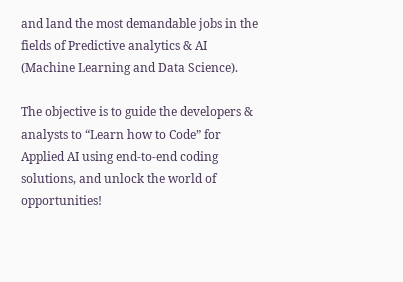and land the most demandable jobs in the fields of Predictive analytics & AI (Machine Learning and Data Science).

The objective is to guide the developers & analysts to “Learn how to Code” for Applied AI using end-to-end coding solutions, and unlock the world of opportunities!